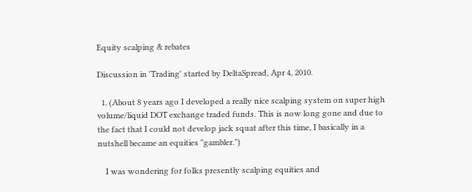Equity scalping & rebates

Discussion in 'Trading' started by DeltaSpread, Apr 4, 2010.

  1. (About 8 years ago I developed a really nice scalping system on super high volume/liquid DOT exchange traded funds. This is now long gone and due to the fact that I could not develop jack squat after this time, I basically in a nutshell became an equities "gambler.")

    I was wondering for folks presently scalping equities and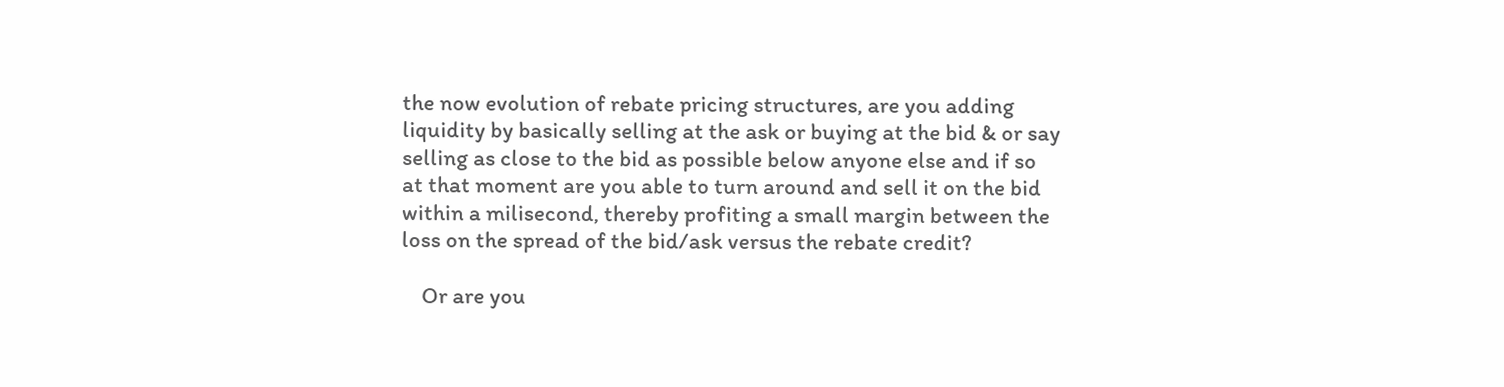the now evolution of rebate pricing structures, are you adding liquidity by basically selling at the ask or buying at the bid & or say selling as close to the bid as possible below anyone else and if so at that moment are you able to turn around and sell it on the bid within a milisecond, thereby profiting a small margin between the loss on the spread of the bid/ask versus the rebate credit?

    Or are you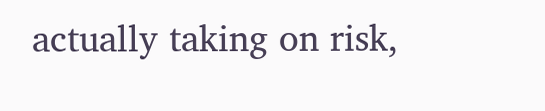actually taking on risk,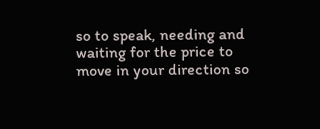so to speak, needing and waiting for the price to move in your direction so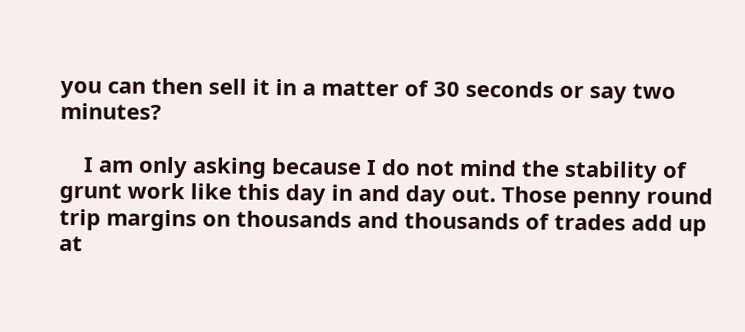you can then sell it in a matter of 30 seconds or say two minutes?

    I am only asking because I do not mind the stability of grunt work like this day in and day out. Those penny round trip margins on thousands and thousands of trades add up at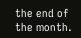the end of the month.